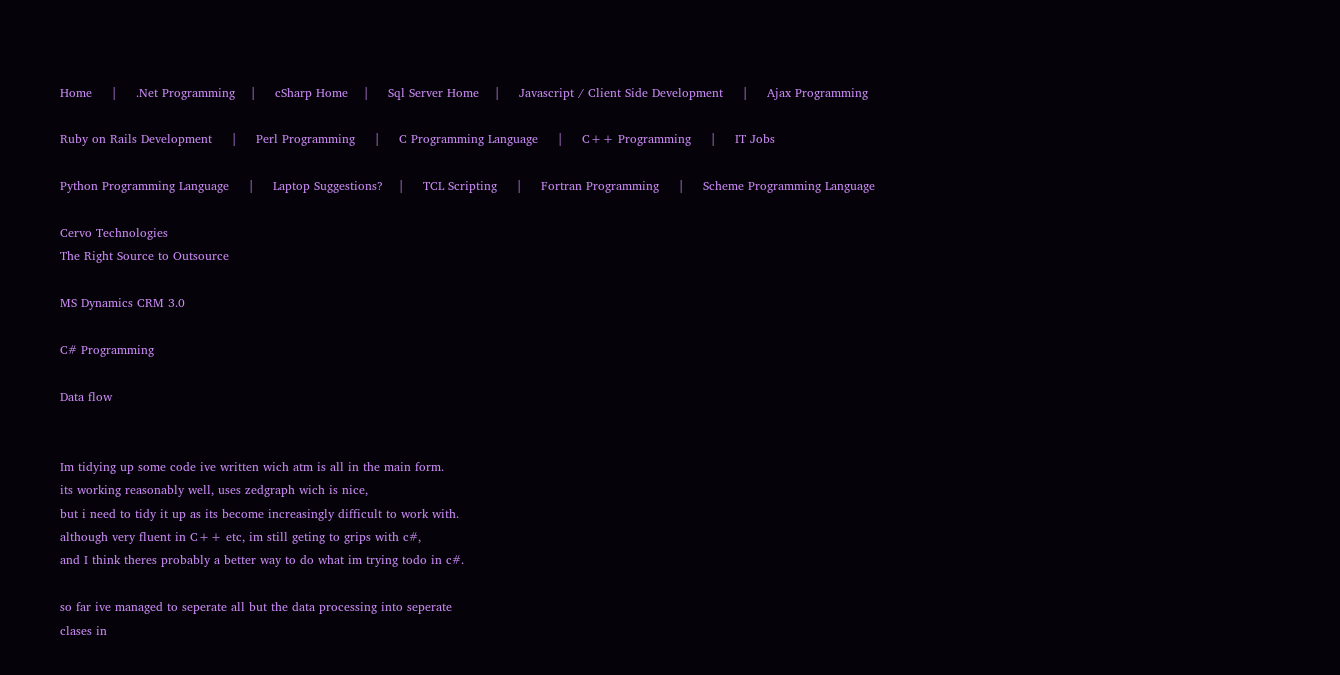Home     |     .Net Programming    |     cSharp Home    |     Sql Server Home    |     Javascript / Client Side Development     |     Ajax Programming

Ruby on Rails Development     |     Perl Programming     |     C Programming Language     |     C++ Programming     |     IT Jobs

Python Programming Language     |     Laptop Suggestions?    |     TCL Scripting     |     Fortran Programming     |     Scheme Programming Language

Cervo Technologies
The Right Source to Outsource

MS Dynamics CRM 3.0

C# Programming

Data flow


Im tidying up some code ive written wich atm is all in the main form.
its working reasonably well, uses zedgraph wich is nice,
but i need to tidy it up as its become increasingly difficult to work with.
although very fluent in C++ etc, im still geting to grips with c#,
and I think theres probably a better way to do what im trying todo in c#.

so far ive managed to seperate all but the data processing into seperate
clases in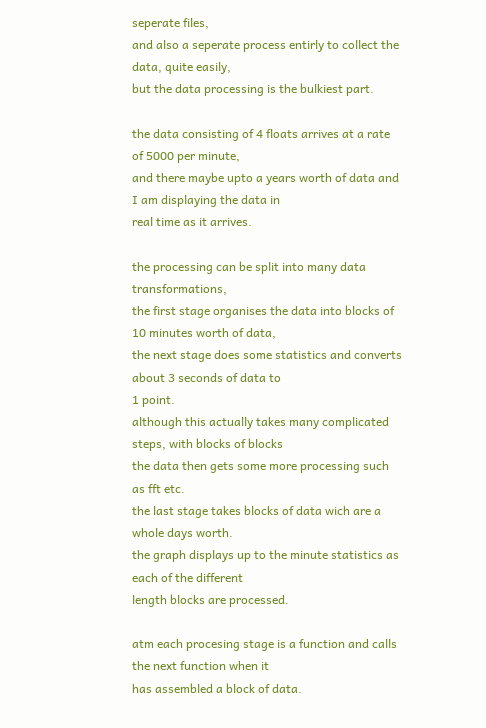seperate files,
and also a seperate process entirly to collect the data, quite easily,
but the data processing is the bulkiest part.

the data consisting of 4 floats arrives at a rate of 5000 per minute,
and there maybe upto a years worth of data and I am displaying the data in
real time as it arrives.

the processing can be split into many data transformations,
the first stage organises the data into blocks of 10 minutes worth of data,
the next stage does some statistics and converts about 3 seconds of data to
1 point.
although this actually takes many complicated steps, with blocks of blocks
the data then gets some more processing such as fft etc.
the last stage takes blocks of data wich are a whole days worth.
the graph displays up to the minute statistics as each of the different
length blocks are processed.

atm each procesing stage is a function and calls the next function when it
has assembled a block of data.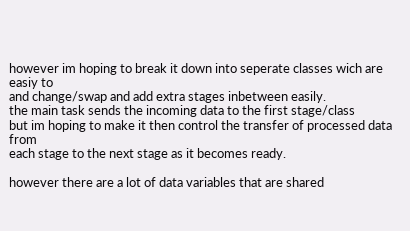however im hoping to break it down into seperate classes wich are easiy to
and change/swap and add extra stages inbetween easily.
the main task sends the incoming data to the first stage/class
but im hoping to make it then control the transfer of processed data from
each stage to the next stage as it becomes ready.

however there are a lot of data variables that are shared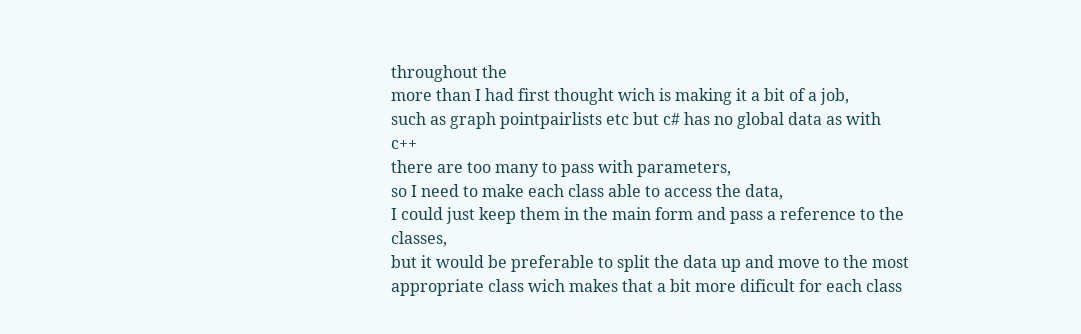throughout the
more than I had first thought wich is making it a bit of a job,
such as graph pointpairlists etc but c# has no global data as with c++
there are too many to pass with parameters,
so I need to make each class able to access the data,
I could just keep them in the main form and pass a reference to the classes,
but it would be preferable to split the data up and move to the most
appropriate class wich makes that a bit more dificult for each class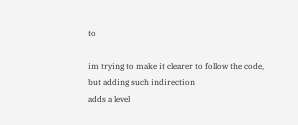to

im trying to make it clearer to follow the code, but adding such indirection
adds a level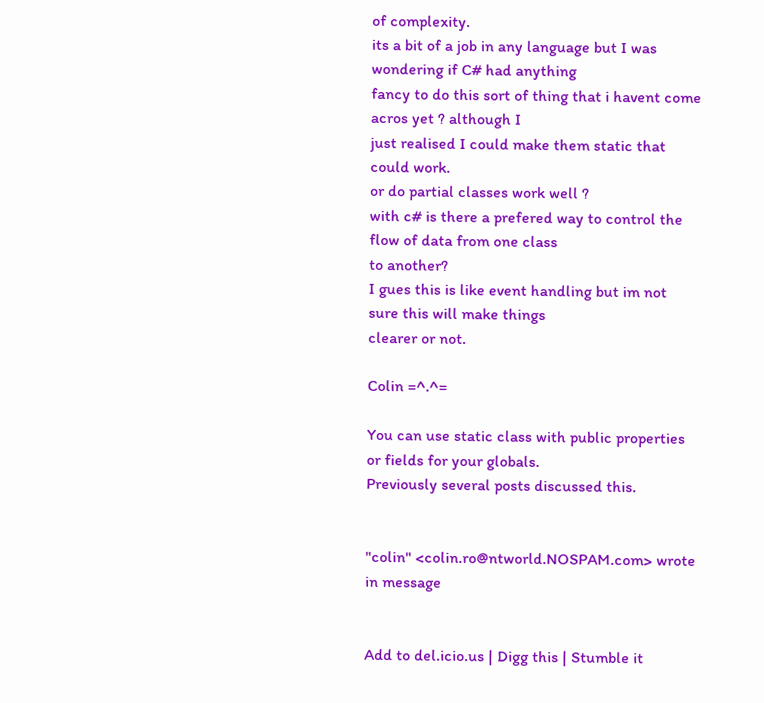of complexity.
its a bit of a job in any language but I was wondering if C# had anything
fancy to do this sort of thing that i havent come acros yet ? although I
just realised I could make them static that could work.
or do partial classes work well ?
with c# is there a prefered way to control the flow of data from one class
to another?
I gues this is like event handling but im not sure this will make things
clearer or not.

Colin =^.^=

You can use static class with public properties or fields for your globals.
Previously several posts discussed this.


"colin" <colin.ro@ntworld.NOSPAM.com> wrote in message


Add to del.icio.us | Digg this | Stumble it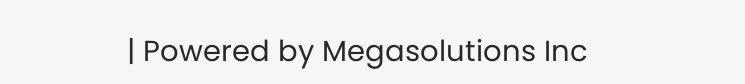| Powered by Megasolutions Inc